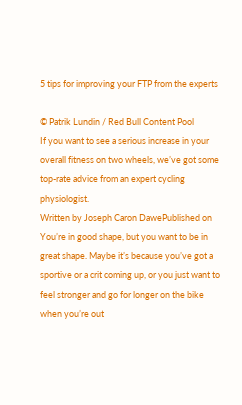5 tips for improving your FTP from the experts

© Patrik Lundin / Red Bull Content Pool
If you want to see a serious increase in your overall fitness on two wheels, we’ve got some top-rate advice from an expert cycling physiologist.
Written by Joseph Caron DawePublished on
You’re in good shape, but you want to be in great shape. Maybe it’s because you’ve got a sportive or a crit coming up, or you just want to feel stronger and go for longer on the bike when you’re out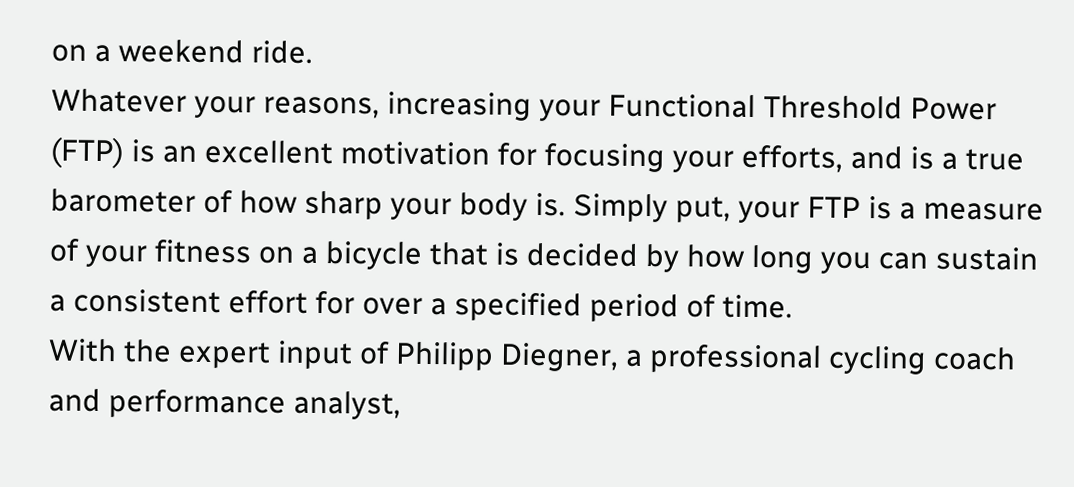on a weekend ride.
Whatever your reasons, increasing your Functional Threshold Power (FTP) is an excellent motivation for focusing your efforts, and is a true barometer of how sharp your body is. Simply put, your FTP is a measure of your fitness on a bicycle that is decided by how long you can sustain a consistent effort for over a specified period of time.
With the expert input of Philipp Diegner, a professional cycling coach and performance analyst,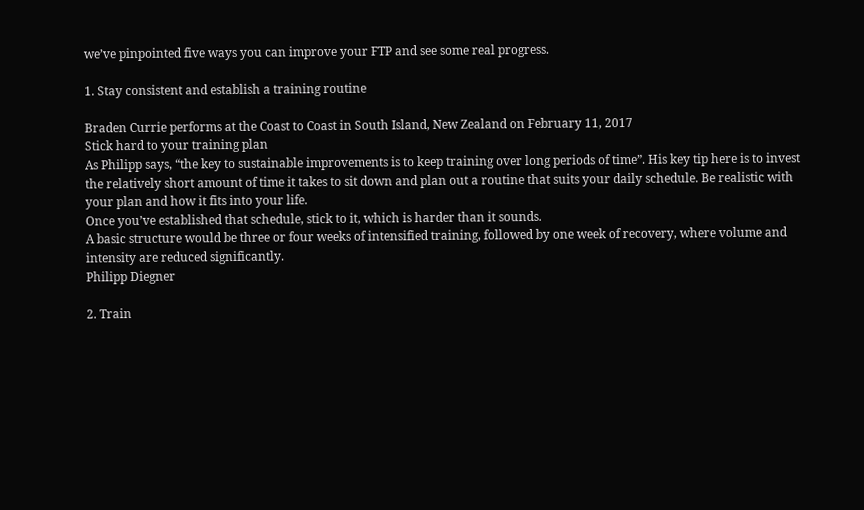we’ve pinpointed five ways you can improve your FTP and see some real progress.

1. Stay consistent and establish a training routine

Braden Currie performs at the Coast to Coast in South Island, New Zealand on February 11, 2017
Stick hard to your training plan
As Philipp says, “the key to sustainable improvements is to keep training over long periods of time”. His key tip here is to invest the relatively short amount of time it takes to sit down and plan out a routine that suits your daily schedule. Be realistic with your plan and how it fits into your life.
Once you’ve established that schedule, stick to it, which is harder than it sounds.
A basic structure would be three or four weeks of intensified training, followed by one week of recovery, where volume and intensity are reduced significantly.
Philipp Diegner

2. Train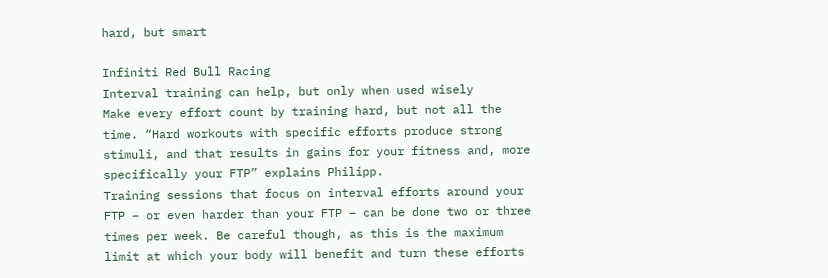hard, but smart

Infiniti Red Bull Racing
Interval training can help, but only when used wisely
Make every effort count by training hard, but not all the time. “Hard workouts with specific efforts produce strong stimuli, and that results in gains for your fitness and, more specifically your FTP” explains Philipp.
Training sessions that focus on interval efforts around your FTP – or even harder than your FTP – can be done two or three times per week. Be careful though, as this is the maximum limit at which your body will benefit and turn these efforts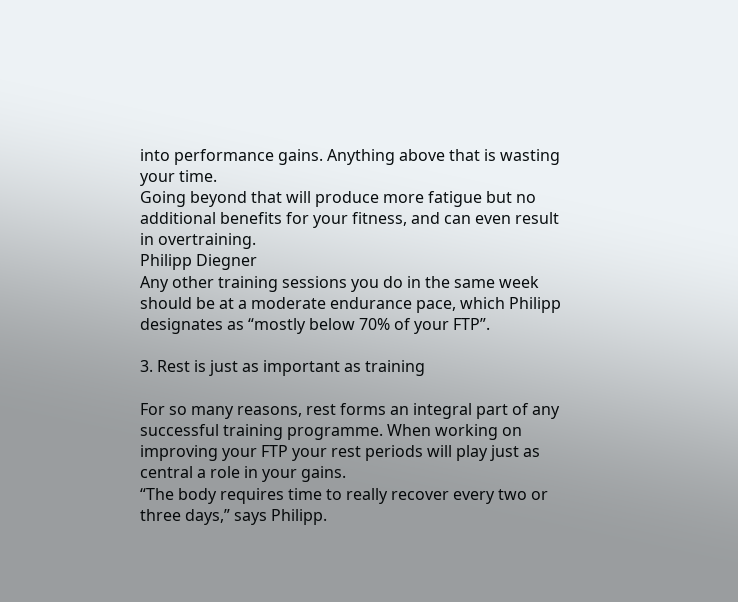into performance gains. Anything above that is wasting your time.
Going beyond that will produce more fatigue but no additional benefits for your fitness, and can even result in overtraining.
Philipp Diegner
Any other training sessions you do in the same week should be at a moderate endurance pace, which Philipp designates as “mostly below 70% of your FTP”.

3. Rest is just as important as training

For so many reasons, rest forms an integral part of any successful training programme. When working on improving your FTP your rest periods will play just as central a role in your gains.
“The body requires time to really recover every two or three days,” says Philipp.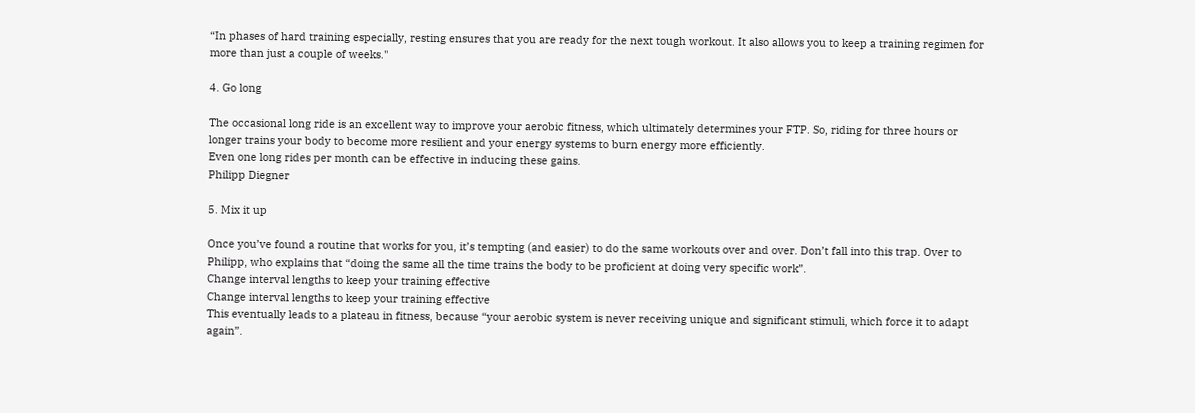“In phases of hard training especially, resting ensures that you are ready for the next tough workout. It also allows you to keep a training regimen for more than just a couple of weeks."

4. Go long

The occasional long ride is an excellent way to improve your aerobic fitness, which ultimately determines your FTP. So, riding for three hours or longer trains your body to become more resilient and your energy systems to burn energy more efficiently.
Even one long rides per month can be effective in inducing these gains.
Philipp Diegner

5. Mix it up

Once you’ve found a routine that works for you, it’s tempting (and easier) to do the same workouts over and over. Don’t fall into this trap. Over to Philipp, who explains that “doing the same all the time trains the body to be proficient at doing very specific work”.
Change interval lengths to keep your training effective
Change interval lengths to keep your training effective
This eventually leads to a plateau in fitness, because “your aerobic system is never receiving unique and significant stimuli, which force it to adapt again”.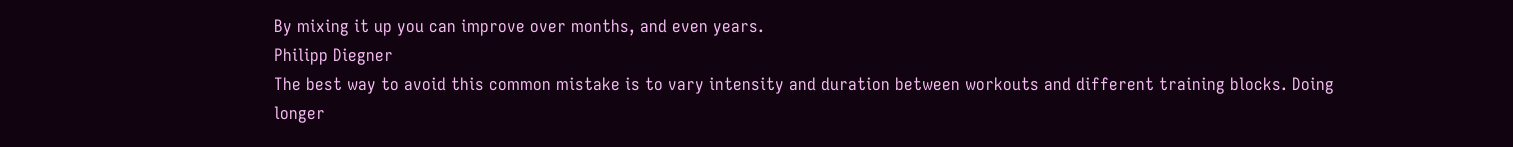By mixing it up you can improve over months, and even years.
Philipp Diegner
The best way to avoid this common mistake is to vary intensity and duration between workouts and different training blocks. Doing longer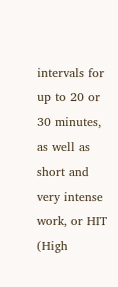intervals for up to 20 or 30 minutes, as well as short and very intense work, or HIT (High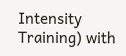Intensity Training) with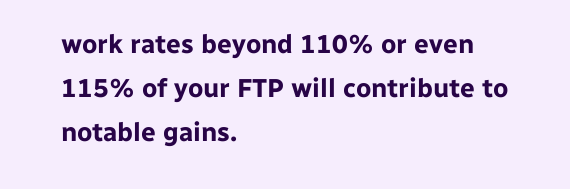work rates beyond 110% or even 115% of your FTP will contribute to notable gains.